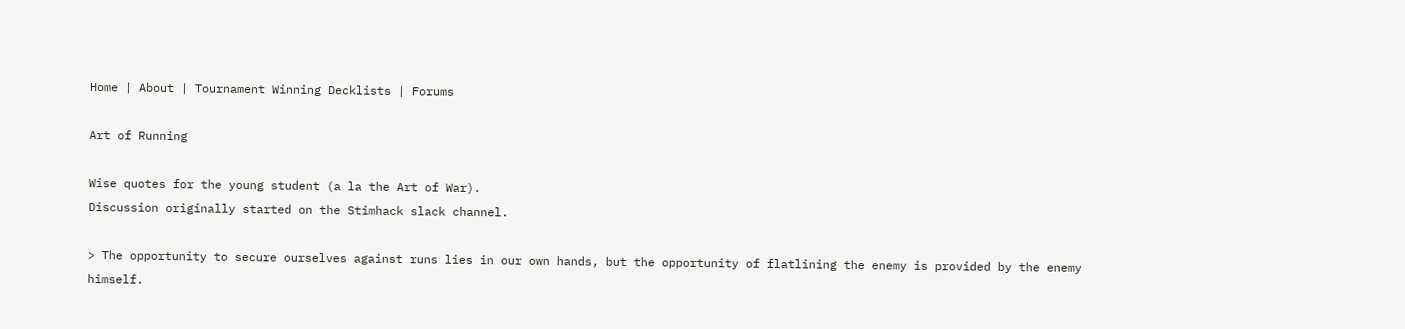Home | About | Tournament Winning Decklists | Forums

Art of Running

Wise quotes for the young student (a la the Art of War).
Discussion originally started on the Stimhack slack channel.

> The opportunity to secure ourselves against runs lies in our own hands, but the opportunity of flatlining the enemy is provided by the enemy himself.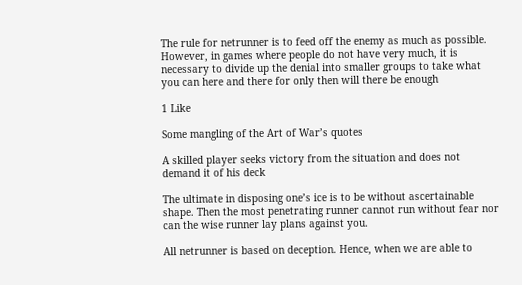The rule for netrunner is to feed off the enemy as much as possible. However, in games where people do not have very much, it is necessary to divide up the denial into smaller groups to take what you can here and there for only then will there be enough

1 Like

Some mangling of the Art of War’s quotes

A skilled player seeks victory from the situation and does not demand it of his deck

The ultimate in disposing one’s ice is to be without ascertainable shape. Then the most penetrating runner cannot run without fear nor can the wise runner lay plans against you.

All netrunner is based on deception. Hence, when we are able to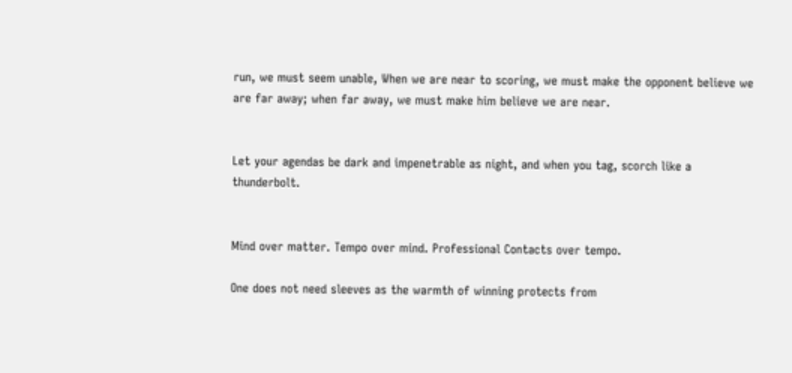run, we must seem unable, When we are near to scoring, we must make the opponent believe we are far away; when far away, we must make him believe we are near.


Let your agendas be dark and impenetrable as night, and when you tag, scorch like a thunderbolt.


Mind over matter. Tempo over mind. Professional Contacts over tempo.

One does not need sleeves as the warmth of winning protects from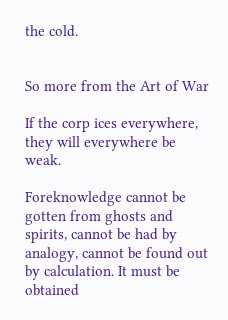the cold.


So more from the Art of War

If the corp ices everywhere, they will everywhere be weak.

Foreknowledge cannot be gotten from ghosts and spirits, cannot be had by analogy, cannot be found out by calculation. It must be obtained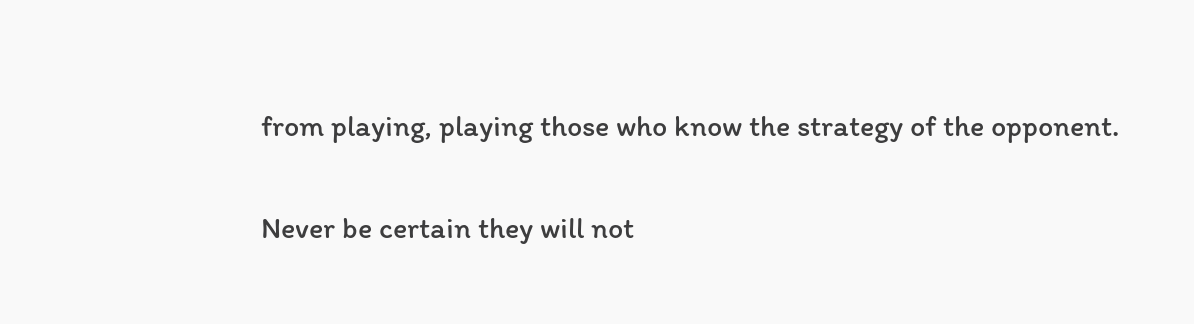from playing, playing those who know the strategy of the opponent.

Never be certain they will not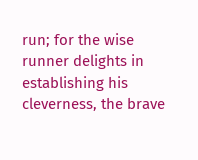run; for the wise runner delights in establishing his cleverness, the brave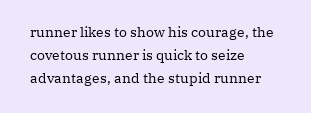runner likes to show his courage, the covetous runner is quick to seize advantages, and the stupid runner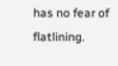has no fear of flatlining.